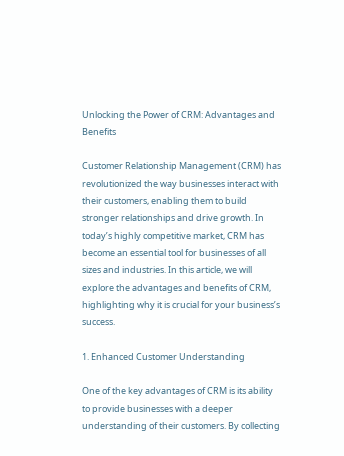Unlocking the Power of CRM: Advantages and Benefits

Customer Relationship Management (CRM) has revolutionized the way businesses interact with their customers, enabling them to build stronger relationships and drive growth. In today’s highly competitive market, CRM has become an essential tool for businesses of all sizes and industries. In this article, we will explore the advantages and benefits of CRM, highlighting why it is crucial for your business’s success.

1. Enhanced Customer Understanding

One of the key advantages of CRM is its ability to provide businesses with a deeper understanding of their customers. By collecting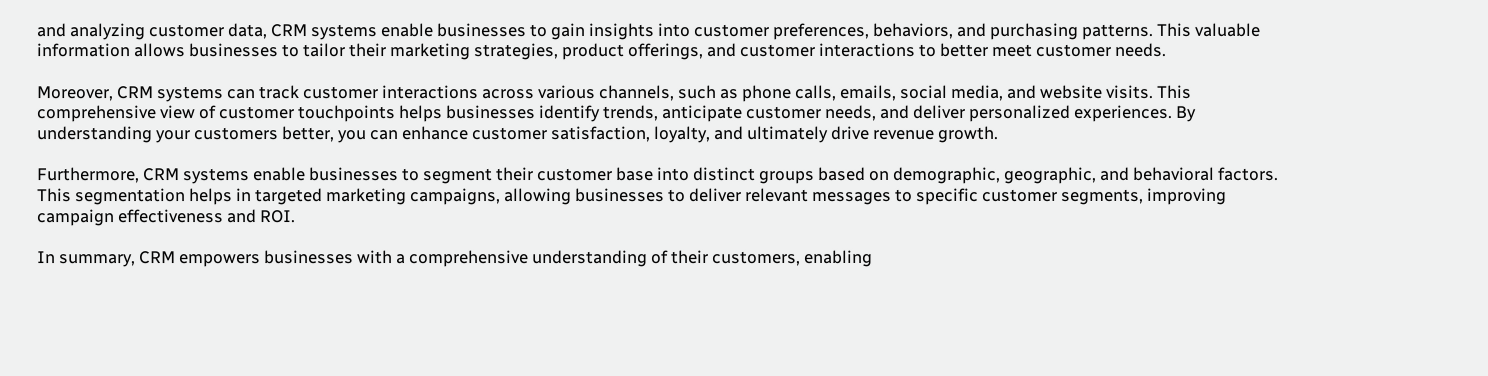and analyzing customer data, CRM systems enable businesses to gain insights into customer preferences, behaviors, and purchasing patterns. This valuable information allows businesses to tailor their marketing strategies, product offerings, and customer interactions to better meet customer needs.

Moreover, CRM systems can track customer interactions across various channels, such as phone calls, emails, social media, and website visits. This comprehensive view of customer touchpoints helps businesses identify trends, anticipate customer needs, and deliver personalized experiences. By understanding your customers better, you can enhance customer satisfaction, loyalty, and ultimately drive revenue growth.

Furthermore, CRM systems enable businesses to segment their customer base into distinct groups based on demographic, geographic, and behavioral factors. This segmentation helps in targeted marketing campaigns, allowing businesses to deliver relevant messages to specific customer segments, improving campaign effectiveness and ROI.

In summary, CRM empowers businesses with a comprehensive understanding of their customers, enabling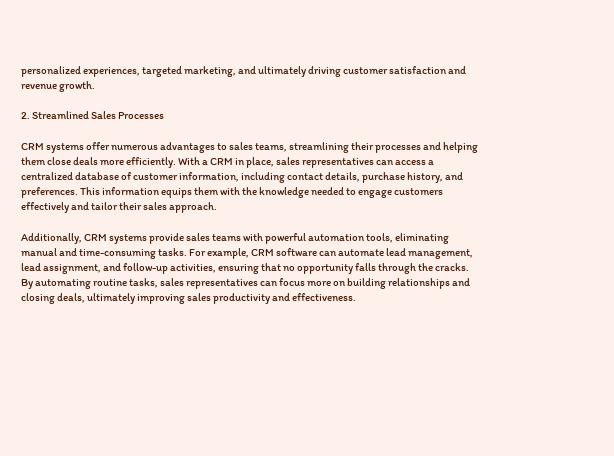personalized experiences, targeted marketing, and ultimately driving customer satisfaction and revenue growth.

2. Streamlined Sales Processes

CRM systems offer numerous advantages to sales teams, streamlining their processes and helping them close deals more efficiently. With a CRM in place, sales representatives can access a centralized database of customer information, including contact details, purchase history, and preferences. This information equips them with the knowledge needed to engage customers effectively and tailor their sales approach.

Additionally, CRM systems provide sales teams with powerful automation tools, eliminating manual and time-consuming tasks. For example, CRM software can automate lead management, lead assignment, and follow-up activities, ensuring that no opportunity falls through the cracks. By automating routine tasks, sales representatives can focus more on building relationships and closing deals, ultimately improving sales productivity and effectiveness.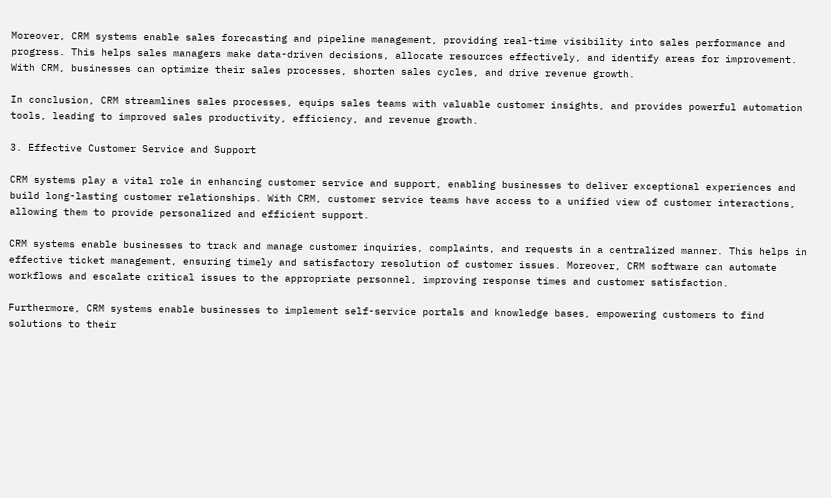Moreover, CRM systems enable sales forecasting and pipeline management, providing real-time visibility into sales performance and progress. This helps sales managers make data-driven decisions, allocate resources effectively, and identify areas for improvement. With CRM, businesses can optimize their sales processes, shorten sales cycles, and drive revenue growth.

In conclusion, CRM streamlines sales processes, equips sales teams with valuable customer insights, and provides powerful automation tools, leading to improved sales productivity, efficiency, and revenue growth.

3. Effective Customer Service and Support

CRM systems play a vital role in enhancing customer service and support, enabling businesses to deliver exceptional experiences and build long-lasting customer relationships. With CRM, customer service teams have access to a unified view of customer interactions, allowing them to provide personalized and efficient support.

CRM systems enable businesses to track and manage customer inquiries, complaints, and requests in a centralized manner. This helps in effective ticket management, ensuring timely and satisfactory resolution of customer issues. Moreover, CRM software can automate workflows and escalate critical issues to the appropriate personnel, improving response times and customer satisfaction.

Furthermore, CRM systems enable businesses to implement self-service portals and knowledge bases, empowering customers to find solutions to their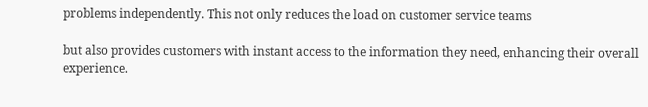problems independently. This not only reduces the load on customer service teams

but also provides customers with instant access to the information they need, enhancing their overall experience.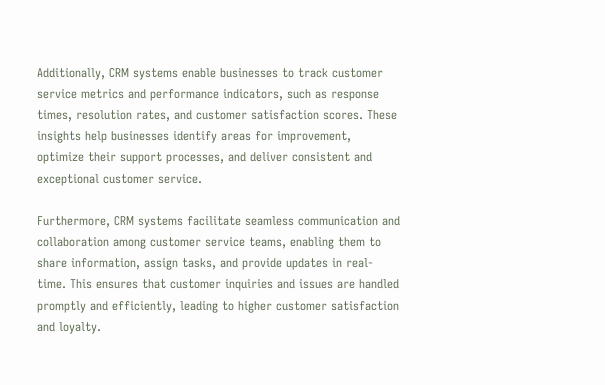Additionally, CRM systems enable businesses to track customer service metrics and performance indicators, such as response times, resolution rates, and customer satisfaction scores. These insights help businesses identify areas for improvement, optimize their support processes, and deliver consistent and exceptional customer service.

Furthermore, CRM systems facilitate seamless communication and collaboration among customer service teams, enabling them to share information, assign tasks, and provide updates in real-time. This ensures that customer inquiries and issues are handled promptly and efficiently, leading to higher customer satisfaction and loyalty.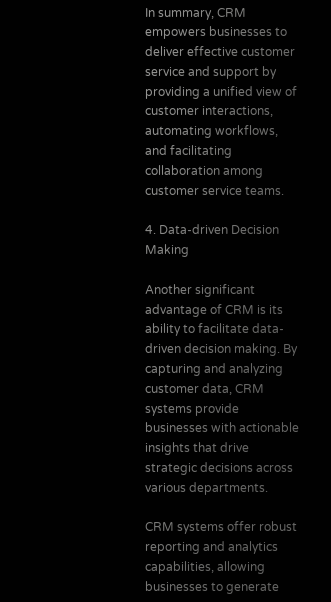In summary, CRM empowers businesses to deliver effective customer service and support by providing a unified view of customer interactions, automating workflows, and facilitating collaboration among customer service teams.

4. Data-driven Decision Making

Another significant advantage of CRM is its ability to facilitate data-driven decision making. By capturing and analyzing customer data, CRM systems provide businesses with actionable insights that drive strategic decisions across various departments.

CRM systems offer robust reporting and analytics capabilities, allowing businesses to generate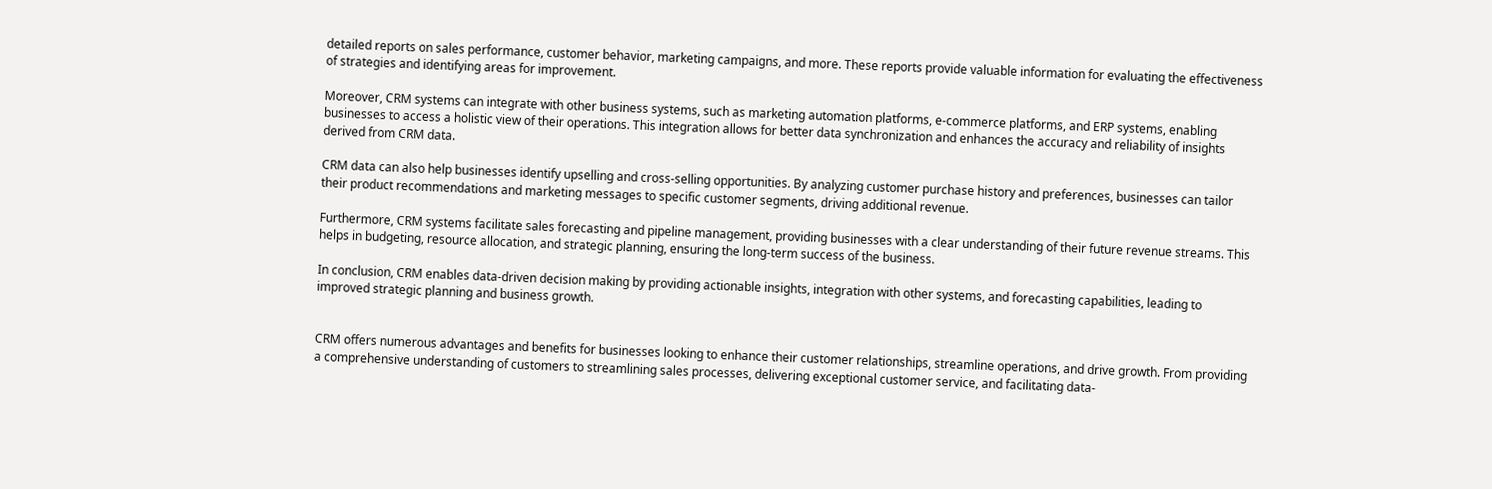detailed reports on sales performance, customer behavior, marketing campaigns, and more. These reports provide valuable information for evaluating the effectiveness of strategies and identifying areas for improvement.

Moreover, CRM systems can integrate with other business systems, such as marketing automation platforms, e-commerce platforms, and ERP systems, enabling businesses to access a holistic view of their operations. This integration allows for better data synchronization and enhances the accuracy and reliability of insights derived from CRM data.

CRM data can also help businesses identify upselling and cross-selling opportunities. By analyzing customer purchase history and preferences, businesses can tailor their product recommendations and marketing messages to specific customer segments, driving additional revenue.

Furthermore, CRM systems facilitate sales forecasting and pipeline management, providing businesses with a clear understanding of their future revenue streams. This helps in budgeting, resource allocation, and strategic planning, ensuring the long-term success of the business.

In conclusion, CRM enables data-driven decision making by providing actionable insights, integration with other systems, and forecasting capabilities, leading to improved strategic planning and business growth.


CRM offers numerous advantages and benefits for businesses looking to enhance their customer relationships, streamline operations, and drive growth. From providing a comprehensive understanding of customers to streamlining sales processes, delivering exceptional customer service, and facilitating data-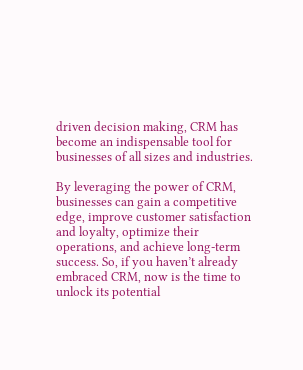driven decision making, CRM has become an indispensable tool for businesses of all sizes and industries.

By leveraging the power of CRM, businesses can gain a competitive edge, improve customer satisfaction and loyalty, optimize their operations, and achieve long-term success. So, if you haven’t already embraced CRM, now is the time to unlock its potential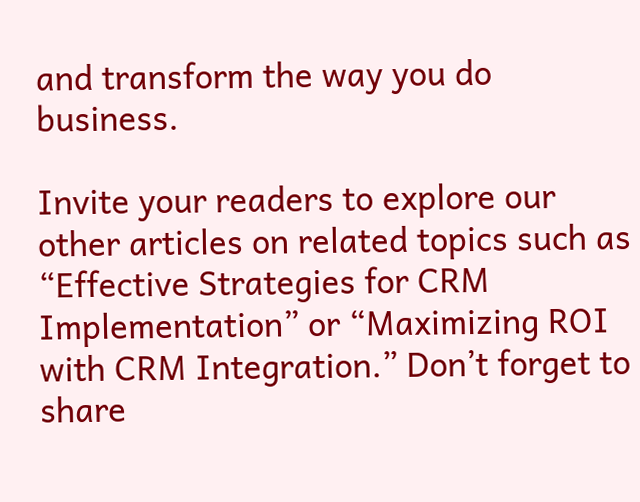and transform the way you do business.

Invite your readers to explore our other articles on related topics such as “Effective Strategies for CRM Implementation” or “Maximizing ROI with CRM Integration.” Don’t forget to share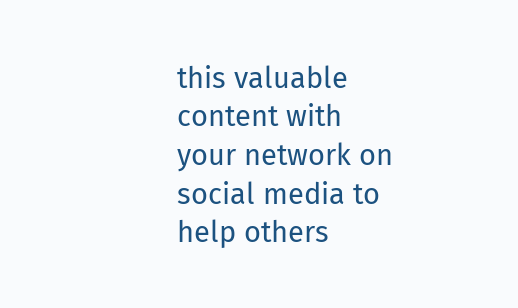this valuable content with your network on social media to help others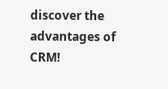discover the advantages of CRM!